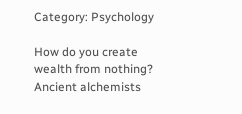Category: Psychology

How do you create wealth from nothing? Ancient alchemists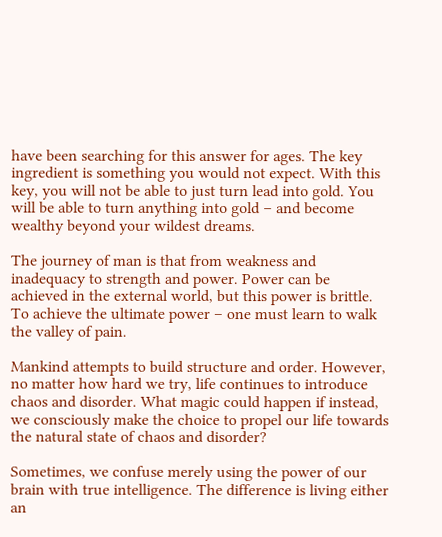have been searching for this answer for ages. The key ingredient is something you would not expect. With this key, you will not be able to just turn lead into gold. You will be able to turn anything into gold – and become wealthy beyond your wildest dreams.

The journey of man is that from weakness and inadequacy to strength and power. Power can be achieved in the external world, but this power is brittle. To achieve the ultimate power – one must learn to walk the valley of pain.

Mankind attempts to build structure and order. However, no matter how hard we try, life continues to introduce chaos and disorder. What magic could happen if instead, we consciously make the choice to propel our life towards the natural state of chaos and disorder?

Sometimes, we confuse merely using the power of our brain with true intelligence. The difference is living either an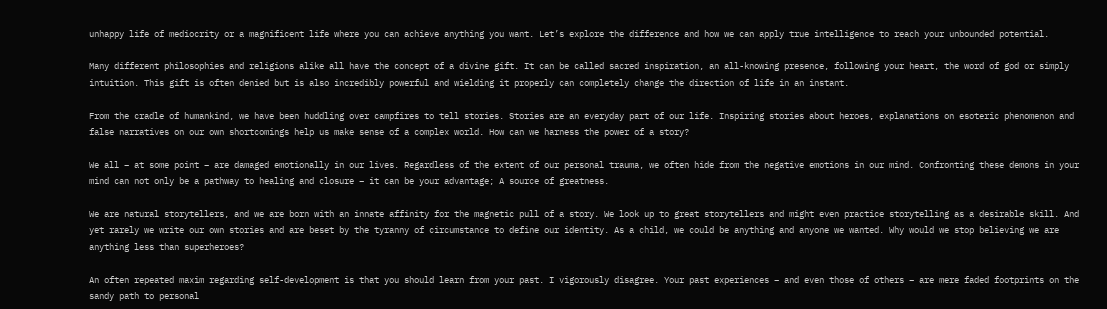unhappy life of mediocrity or a magnificent life where you can achieve anything you want. Let’s explore the difference and how we can apply true intelligence to reach your unbounded potential.

Many different philosophies and religions alike all have the concept of a divine gift. It can be called sacred inspiration, an all-knowing presence, following your heart, the word of god or simply intuition. This gift is often denied but is also incredibly powerful and wielding it properly can completely change the direction of life in an instant.

From the cradle of humankind, we have been huddling over campfires to tell stories. Stories are an everyday part of our life. Inspiring stories about heroes, explanations on esoteric phenomenon and false narratives on our own shortcomings help us make sense of a complex world. How can we harness the power of a story?

We all – at some point – are damaged emotionally in our lives. Regardless of the extent of our personal trauma, we often hide from the negative emotions in our mind. Confronting these demons in your mind can not only be a pathway to healing and closure – it can be your advantage; A source of greatness.

We are natural storytellers, and we are born with an innate affinity for the magnetic pull of a story. We look up to great storytellers and might even practice storytelling as a desirable skill. And yet rarely we write our own stories and are beset by the tyranny of circumstance to define our identity. As a child, we could be anything and anyone we wanted. Why would we stop believing we are anything less than superheroes?

An often repeated maxim regarding self-development is that you should learn from your past. I vigorously disagree. Your past experiences – and even those of others – are mere faded footprints on the sandy path to personal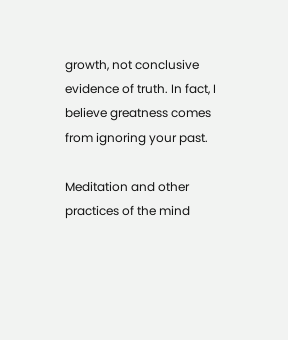growth, not conclusive evidence of truth. In fact, I believe greatness comes from ignoring your past.

Meditation and other practices of the mind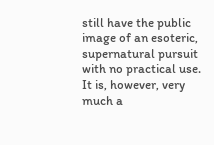still have the public image of an esoteric, supernatural pursuit with no practical use. It is, however, very much a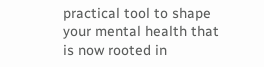practical tool to shape your mental health that is now rooted in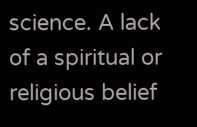science. A lack of a spiritual or religious belief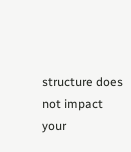structure does not impact your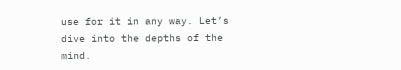use for it in any way. Let’s dive into the depths of the mind.